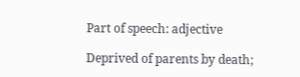Part of speech: adjective

Deprived of parents by death;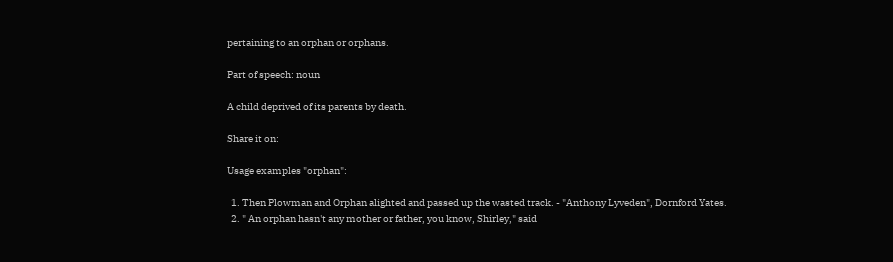pertaining to an orphan or orphans.

Part of speech: noun

A child deprived of its parents by death.

Share it on:

Usage examples "orphan":

  1. Then Plowman and Orphan alighted and passed up the wasted track. - "Anthony Lyveden", Dornford Yates.
  2. " An orphan hasn't any mother or father, you know, Shirley," said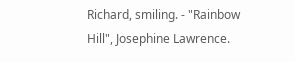Richard, smiling. - "Rainbow Hill", Josephine Lawrence.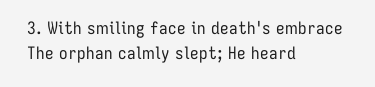3. With smiling face in death's embrace The orphan calmly slept; He heard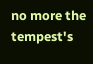no more the tempest's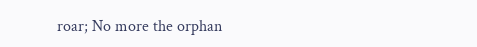roar; No more the orphan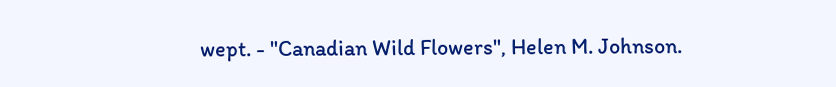wept. - "Canadian Wild Flowers", Helen M. Johnson.